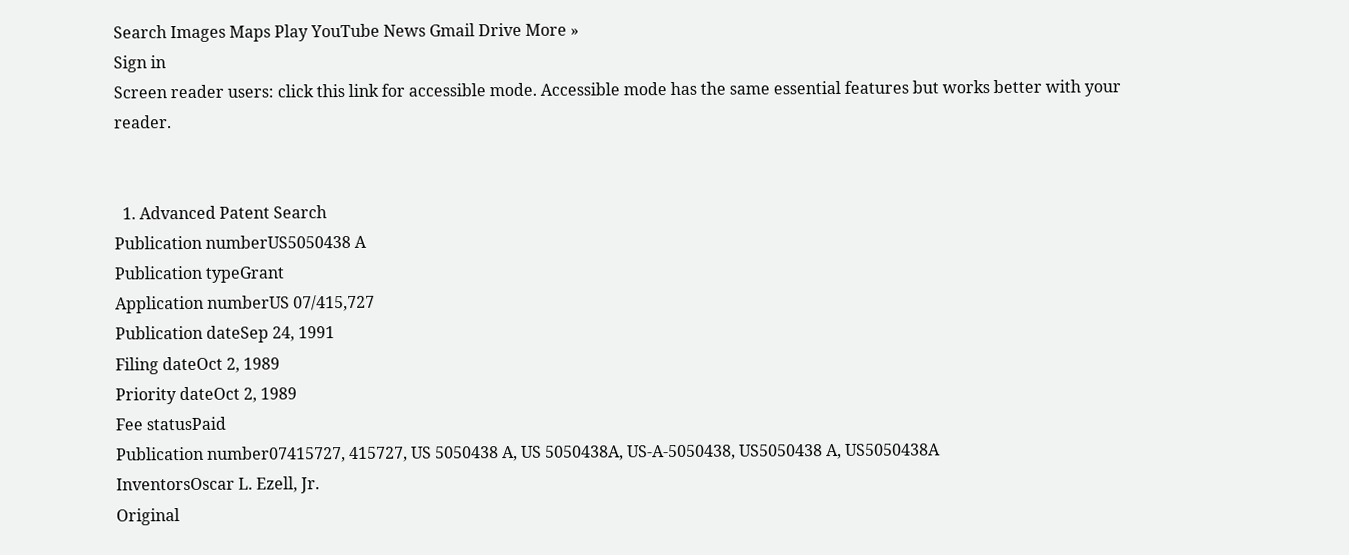Search Images Maps Play YouTube News Gmail Drive More »
Sign in
Screen reader users: click this link for accessible mode. Accessible mode has the same essential features but works better with your reader.


  1. Advanced Patent Search
Publication numberUS5050438 A
Publication typeGrant
Application numberUS 07/415,727
Publication dateSep 24, 1991
Filing dateOct 2, 1989
Priority dateOct 2, 1989
Fee statusPaid
Publication number07415727, 415727, US 5050438 A, US 5050438A, US-A-5050438, US5050438 A, US5050438A
InventorsOscar L. Ezell, Jr.
Original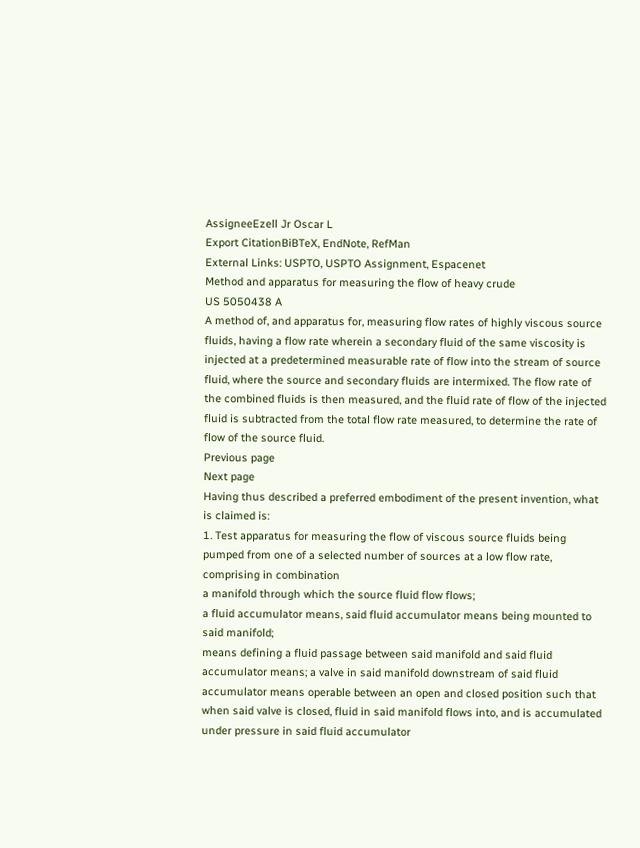AssigneeEzell Jr Oscar L
Export CitationBiBTeX, EndNote, RefMan
External Links: USPTO, USPTO Assignment, Espacenet
Method and apparatus for measuring the flow of heavy crude
US 5050438 A
A method of, and apparatus for, measuring flow rates of highly viscous source fluids, having a flow rate wherein a secondary fluid of the same viscosity is injected at a predetermined measurable rate of flow into the stream of source fluid, where the source and secondary fluids are intermixed. The flow rate of the combined fluids is then measured, and the fluid rate of flow of the injected fluid is subtracted from the total flow rate measured, to determine the rate of flow of the source fluid.
Previous page
Next page
Having thus described a preferred embodiment of the present invention, what is claimed is:
1. Test apparatus for measuring the flow of viscous source fluids being pumped from one of a selected number of sources at a low flow rate, comprising in combination
a manifold through which the source fluid flow flows;
a fluid accumulator means, said fluid accumulator means being mounted to said manifold;
means defining a fluid passage between said manifold and said fluid accumulator means; a valve in said manifold downstream of said fluid accumulator means operable between an open and closed position such that when said valve is closed, fluid in said manifold flows into, and is accumulated under pressure in said fluid accumulator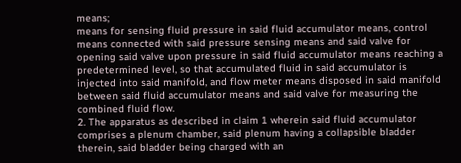means;
means for sensing fluid pressure in said fluid accumulator means, control means connected with said pressure sensing means and said valve for opening said valve upon pressure in said fluid accumulator means reaching a predetermined level, so that accumulated fluid in said accumulator is injected into said manifold, and flow meter means disposed in said manifold between said fluid accumulator means and said valve for measuring the combined fluid flow.
2. The apparatus as described in claim 1 wherein said fluid accumulator comprises a plenum chamber, said plenum having a collapsible bladder therein, said bladder being charged with an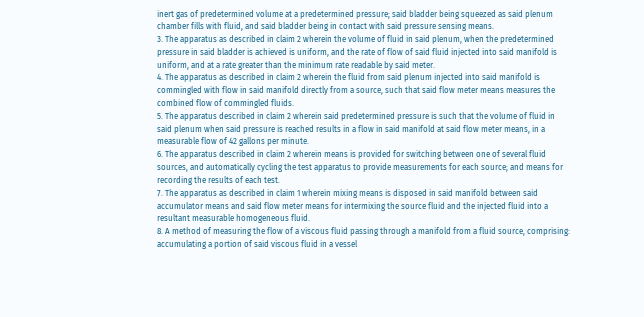inert gas of predetermined volume at a predetermined pressure; said bladder being squeezed as said plenum chamber fills with fluid, and said bladder being in contact with said pressure sensing means.
3. The apparatus as described in claim 2 wherein the volume of fluid in said plenum, when the predetermined pressure in said bladder is achieved is uniform, and the rate of flow of said fluid injected into said manifold is uniform, and at a rate greater than the minimum rate readable by said meter.
4. The apparatus as described in claim 2 wherein the fluid from said plenum injected into said manifold is commingled with flow in said manifold directly from a source, such that said flow meter means measures the combined flow of commingled fluids.
5. The apparatus described in claim 2 wherein said predetermined pressure is such that the volume of fluid in said plenum when said pressure is reached results in a flow in said manifold at said flow meter means, in a measurable flow of 42 gallons per minute.
6. The apparatus described in claim 2 wherein means is provided for switching between one of several fluid sources, and automatically cycling the test apparatus to provide measurements for each source; and means for recording the results of each test.
7. The apparatus as described in claim 1 wherein mixing means is disposed in said manifold between said accumulator means and said flow meter means for intermixing the source fluid and the injected fluid into a resultant measurable homogeneous fluid.
8. A method of measuring the flow of a viscous fluid passing through a manifold from a fluid source, comprising:
accumulating a portion of said viscous fluid in a vessel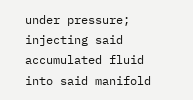under pressure;
injecting said accumulated fluid into said manifold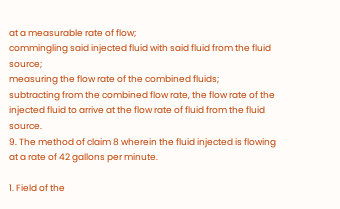at a measurable rate of flow;
commingling said injected fluid with said fluid from the fluid source;
measuring the flow rate of the combined fluids;
subtracting from the combined flow rate, the flow rate of the injected fluid to arrive at the flow rate of fluid from the fluid source.
9. The method of claim 8 wherein the fluid injected is flowing at a rate of 42 gallons per minute.

1. Field of the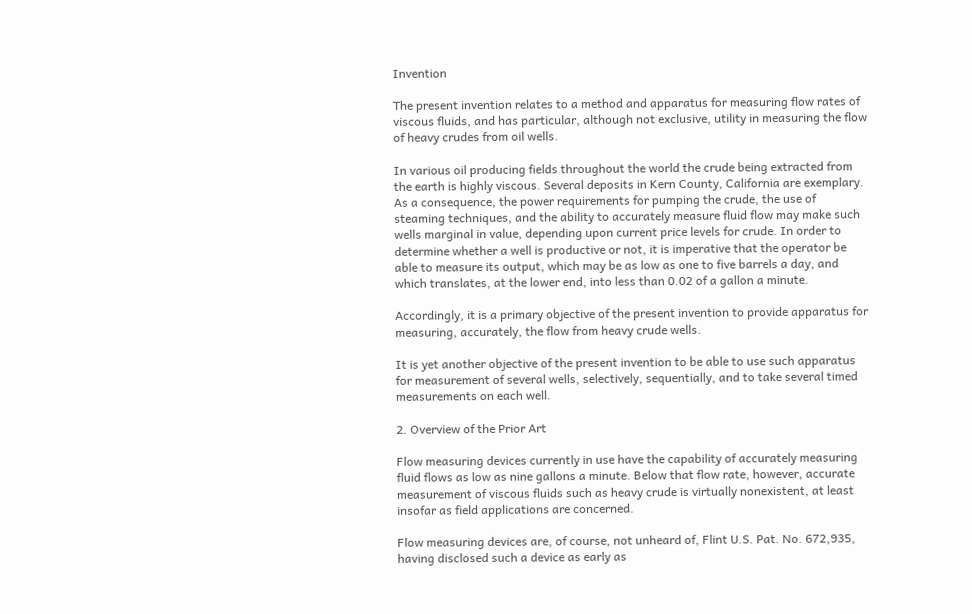Invention

The present invention relates to a method and apparatus for measuring flow rates of viscous fluids, and has particular, although not exclusive, utility in measuring the flow of heavy crudes from oil wells.

In various oil producing fields throughout the world the crude being extracted from the earth is highly viscous. Several deposits in Kern County, California are exemplary. As a consequence, the power requirements for pumping the crude, the use of steaming techniques, and the ability to accurately measure fluid flow may make such wells marginal in value, depending upon current price levels for crude. In order to determine whether a well is productive or not, it is imperative that the operator be able to measure its output, which may be as low as one to five barrels a day, and which translates, at the lower end, into less than 0.02 of a gallon a minute.

Accordingly, it is a primary objective of the present invention to provide apparatus for measuring, accurately, the flow from heavy crude wells.

It is yet another objective of the present invention to be able to use such apparatus for measurement of several wells, selectively, sequentially, and to take several timed measurements on each well.

2. Overview of the Prior Art

Flow measuring devices currently in use have the capability of accurately measuring fluid flows as low as nine gallons a minute. Below that flow rate, however, accurate measurement of viscous fluids such as heavy crude is virtually nonexistent, at least insofar as field applications are concerned.

Flow measuring devices are, of course, not unheard of, Flint U.S. Pat. No. 672,935, having disclosed such a device as early as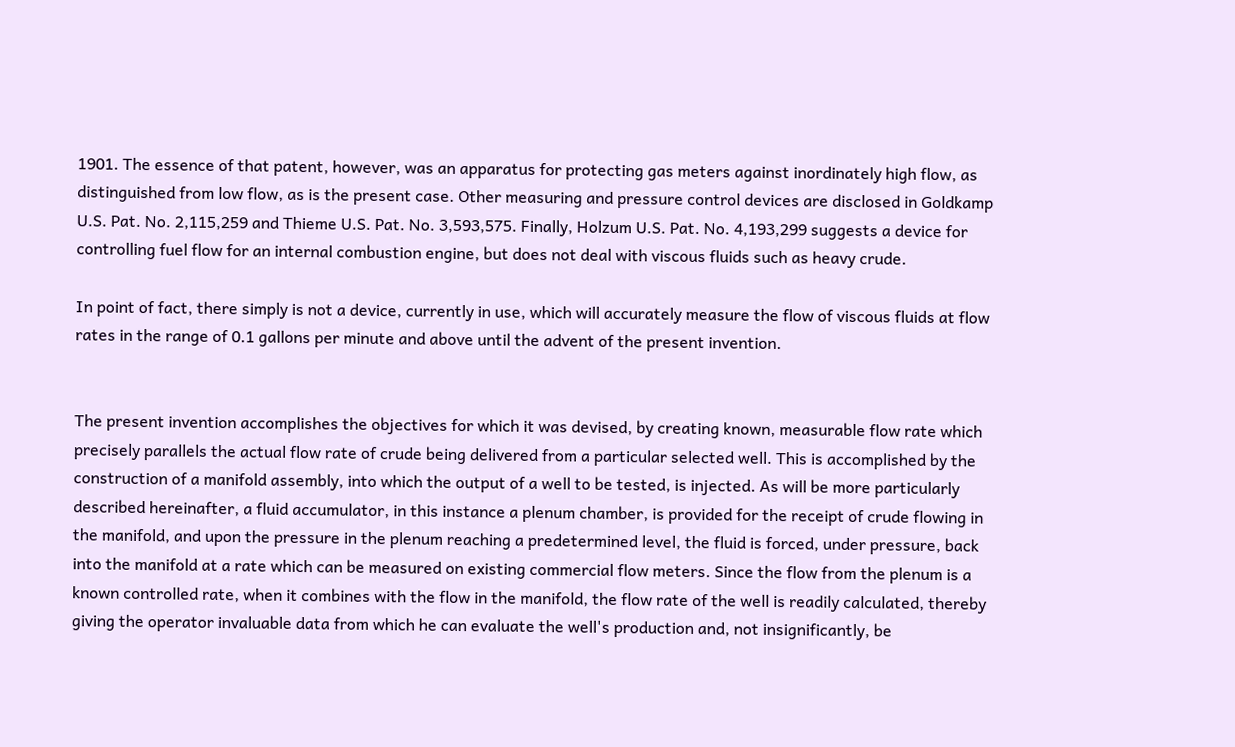1901. The essence of that patent, however, was an apparatus for protecting gas meters against inordinately high flow, as distinguished from low flow, as is the present case. Other measuring and pressure control devices are disclosed in Goldkamp U.S. Pat. No. 2,115,259 and Thieme U.S. Pat. No. 3,593,575. Finally, Holzum U.S. Pat. No. 4,193,299 suggests a device for controlling fuel flow for an internal combustion engine, but does not deal with viscous fluids such as heavy crude.

In point of fact, there simply is not a device, currently in use, which will accurately measure the flow of viscous fluids at flow rates in the range of 0.1 gallons per minute and above until the advent of the present invention.


The present invention accomplishes the objectives for which it was devised, by creating known, measurable flow rate which precisely parallels the actual flow rate of crude being delivered from a particular selected well. This is accomplished by the construction of a manifold assembly, into which the output of a well to be tested, is injected. As will be more particularly described hereinafter, a fluid accumulator, in this instance a plenum chamber, is provided for the receipt of crude flowing in the manifold, and upon the pressure in the plenum reaching a predetermined level, the fluid is forced, under pressure, back into the manifold at a rate which can be measured on existing commercial flow meters. Since the flow from the plenum is a known controlled rate, when it combines with the flow in the manifold, the flow rate of the well is readily calculated, thereby giving the operator invaluable data from which he can evaluate the well's production and, not insignificantly, be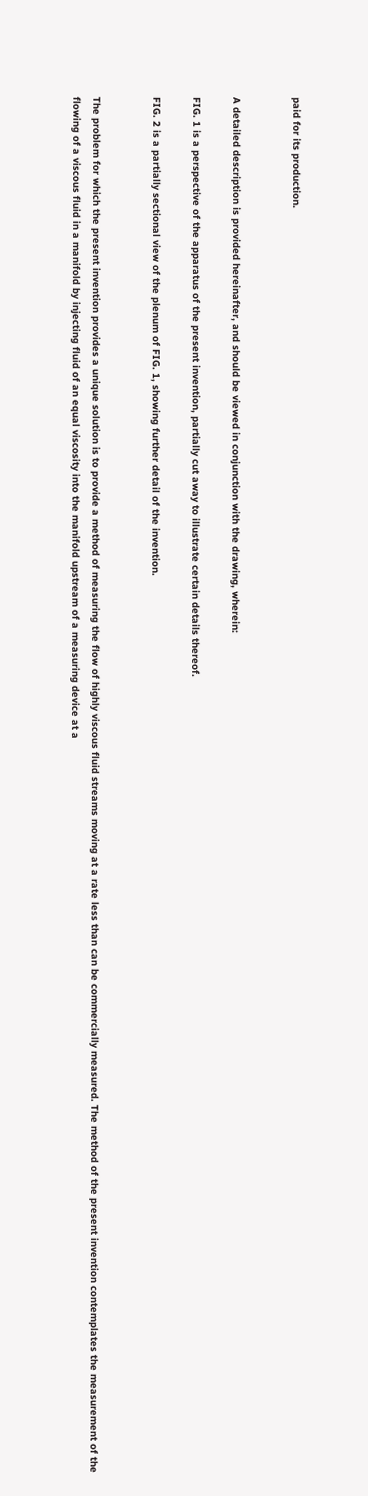paid for its production.


A detailed description is provided hereinafter, and should be viewed in conjunction with the drawing, wherein:

FIG. 1 is a perspective of the apparatus of the present invention, partially cut away to illustrate certain details thereof.

FIG. 2 is a partially sectional view of the plenum of FIG. 1, showing further detail of the invention.


The problem for which the present invention provides a unique solution is to provide a method of measuring the flow of highly viscous fluid streams moving at a rate less than can be commercially measured. The method of the present invention contemplates the measurement of the flowing of a viscous fluid in a manifold by injecting fluid of an equal viscosity into the manifold upstream of a measuring device at a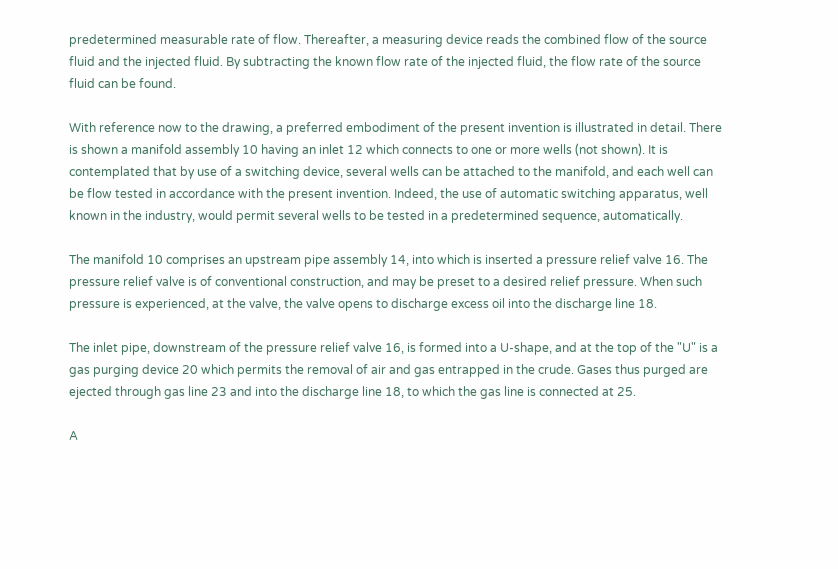predetermined measurable rate of flow. Thereafter, a measuring device reads the combined flow of the source fluid and the injected fluid. By subtracting the known flow rate of the injected fluid, the flow rate of the source fluid can be found.

With reference now to the drawing, a preferred embodiment of the present invention is illustrated in detail. There is shown a manifold assembly 10 having an inlet 12 which connects to one or more wells (not shown). It is contemplated that by use of a switching device, several wells can be attached to the manifold, and each well can be flow tested in accordance with the present invention. Indeed, the use of automatic switching apparatus, well known in the industry, would permit several wells to be tested in a predetermined sequence, automatically.

The manifold 10 comprises an upstream pipe assembly 14, into which is inserted a pressure relief valve 16. The pressure relief valve is of conventional construction, and may be preset to a desired relief pressure. When such pressure is experienced, at the valve, the valve opens to discharge excess oil into the discharge line 18.

The inlet pipe, downstream of the pressure relief valve 16, is formed into a U-shape, and at the top of the "U" is a gas purging device 20 which permits the removal of air and gas entrapped in the crude. Gases thus purged are ejected through gas line 23 and into the discharge line 18, to which the gas line is connected at 25.

A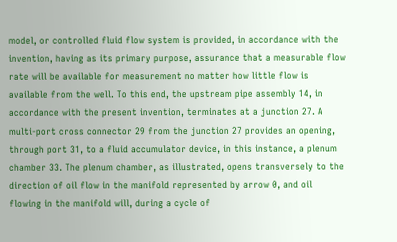model, or controlled fluid flow system is provided, in accordance with the invention, having as its primary purpose, assurance that a measurable flow rate will be available for measurement no matter how little flow is available from the well. To this end, the upstream pipe assembly 14, in accordance with the present invention, terminates at a junction 27. A multi-port cross connector 29 from the junction 27 provides an opening, through port 31, to a fluid accumulator device, in this instance, a plenum chamber 33. The plenum chamber, as illustrated, opens transversely to the direction of oil flow in the manifold represented by arrow 0, and oil flowing in the manifold will, during a cycle of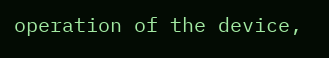operation of the device,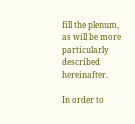fill the plenum, as will be more particularly described hereinafter.

In order to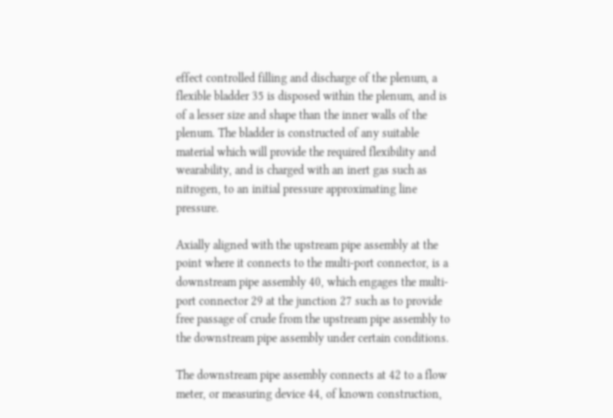effect controlled filling and discharge of the plenum, a flexible bladder 35 is disposed within the plenum, and is of a lesser size and shape than the inner walls of the plenum. The bladder is constructed of any suitable material which will provide the required flexibility and wearability, and is charged with an inert gas such as nitrogen, to an initial pressure approximating line pressure.

Axially aligned with the upstream pipe assembly at the point where it connects to the multi-port connector, is a downstream pipe assembly 40, which engages the multi-port connector 29 at the junction 27 such as to provide free passage of crude from the upstream pipe assembly to the downstream pipe assembly under certain conditions.

The downstream pipe assembly connects at 42 to a flow meter, or measuring device 44, of known construction,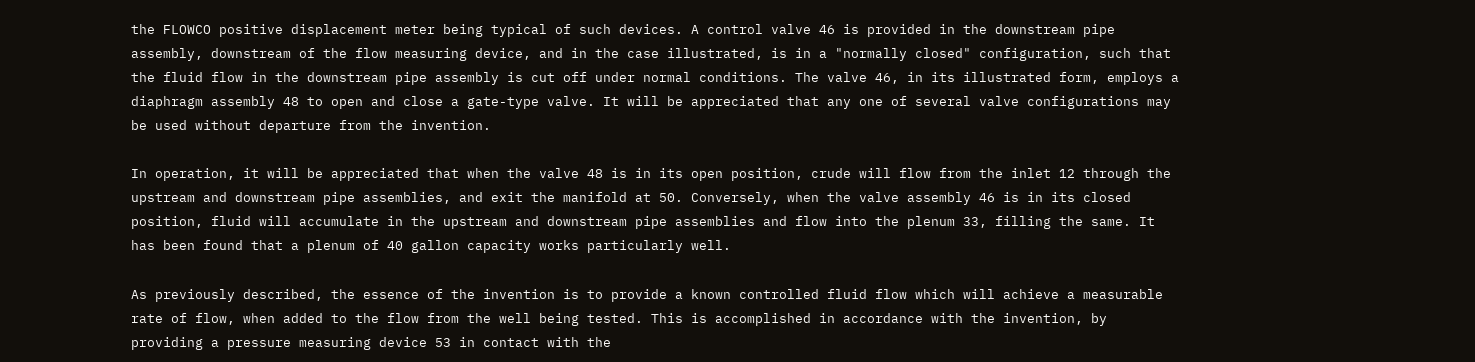the FLOWCO positive displacement meter being typical of such devices. A control valve 46 is provided in the downstream pipe assembly, downstream of the flow measuring device, and in the case illustrated, is in a "normally closed" configuration, such that the fluid flow in the downstream pipe assembly is cut off under normal conditions. The valve 46, in its illustrated form, employs a diaphragm assembly 48 to open and close a gate-type valve. It will be appreciated that any one of several valve configurations may be used without departure from the invention.

In operation, it will be appreciated that when the valve 48 is in its open position, crude will flow from the inlet 12 through the upstream and downstream pipe assemblies, and exit the manifold at 50. Conversely, when the valve assembly 46 is in its closed position, fluid will accumulate in the upstream and downstream pipe assemblies and flow into the plenum 33, filling the same. It has been found that a plenum of 40 gallon capacity works particularly well.

As previously described, the essence of the invention is to provide a known controlled fluid flow which will achieve a measurable rate of flow, when added to the flow from the well being tested. This is accomplished in accordance with the invention, by providing a pressure measuring device 53 in contact with the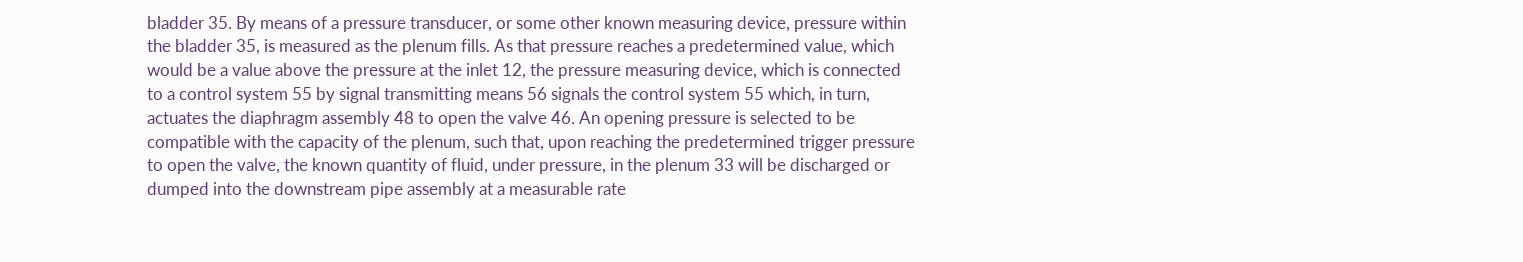bladder 35. By means of a pressure transducer, or some other known measuring device, pressure within the bladder 35, is measured as the plenum fills. As that pressure reaches a predetermined value, which would be a value above the pressure at the inlet 12, the pressure measuring device, which is connected to a control system 55 by signal transmitting means 56 signals the control system 55 which, in turn, actuates the diaphragm assembly 48 to open the valve 46. An opening pressure is selected to be compatible with the capacity of the plenum, such that, upon reaching the predetermined trigger pressure to open the valve, the known quantity of fluid, under pressure, in the plenum 33 will be discharged or dumped into the downstream pipe assembly at a measurable rate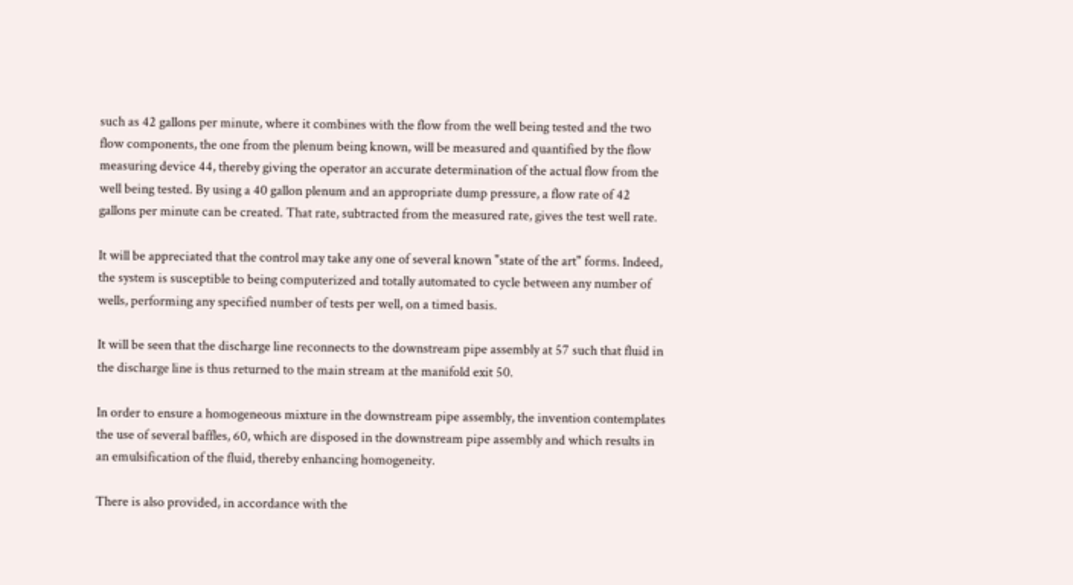such as 42 gallons per minute, where it combines with the flow from the well being tested and the two flow components, the one from the plenum being known, will be measured and quantified by the flow measuring device 44, thereby giving the operator an accurate determination of the actual flow from the well being tested. By using a 40 gallon plenum and an appropriate dump pressure, a flow rate of 42 gallons per minute can be created. That rate, subtracted from the measured rate, gives the test well rate.

It will be appreciated that the control may take any one of several known "state of the art" forms. Indeed, the system is susceptible to being computerized and totally automated to cycle between any number of wells, performing any specified number of tests per well, on a timed basis.

It will be seen that the discharge line reconnects to the downstream pipe assembly at 57 such that fluid in the discharge line is thus returned to the main stream at the manifold exit 50.

In order to ensure a homogeneous mixture in the downstream pipe assembly, the invention contemplates the use of several baffles, 60, which are disposed in the downstream pipe assembly and which results in an emulsification of the fluid, thereby enhancing homogeneity.

There is also provided, in accordance with the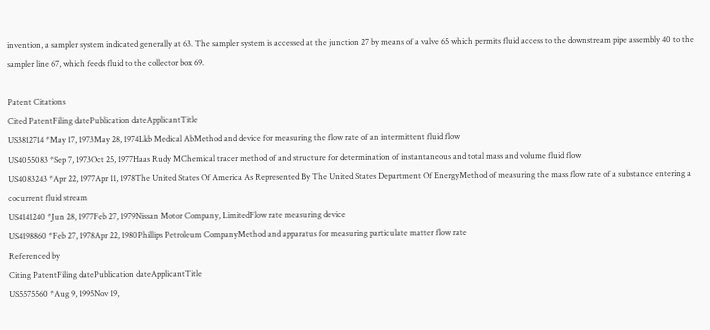invention, a sampler system indicated generally at 63. The sampler system is accessed at the junction 27 by means of a valve 65 which permits fluid access to the downstream pipe assembly 40 to the sampler line 67, which feeds fluid to the collector box 69.

Patent Citations
Cited PatentFiling datePublication dateApplicantTitle
US3812714 *May 17, 1973May 28, 1974Lkb Medical AbMethod and device for measuring the flow rate of an intermittent fluid flow
US4055083 *Sep 7, 1973Oct 25, 1977Haas Rudy MChemical tracer method of and structure for determination of instantaneous and total mass and volume fluid flow
US4083243 *Apr 22, 1977Apr 11, 1978The United States Of America As Represented By The United States Department Of EnergyMethod of measuring the mass flow rate of a substance entering a cocurrent fluid stream
US4141240 *Jun 28, 1977Feb 27, 1979Nissan Motor Company, LimitedFlow rate measuring device
US4198860 *Feb 27, 1978Apr 22, 1980Phillips Petroleum CompanyMethod and apparatus for measuring particulate matter flow rate
Referenced by
Citing PatentFiling datePublication dateApplicantTitle
US5575560 *Aug 9, 1995Nov 19,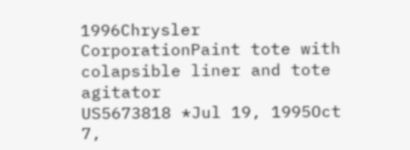1996Chrysler CorporationPaint tote with colapsible liner and tote agitator
US5673818 *Jul 19, 1995Oct 7,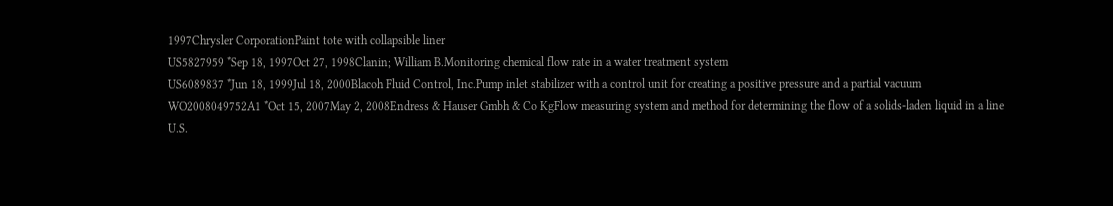1997Chrysler CorporationPaint tote with collapsible liner
US5827959 *Sep 18, 1997Oct 27, 1998Clanin; William B.Monitoring chemical flow rate in a water treatment system
US6089837 *Jun 18, 1999Jul 18, 2000Blacoh Fluid Control, Inc.Pump inlet stabilizer with a control unit for creating a positive pressure and a partial vacuum
WO2008049752A1 *Oct 15, 2007May 2, 2008Endress & Hauser Gmbh & Co KgFlow measuring system and method for determining the flow of a solids-laden liquid in a line
U.S.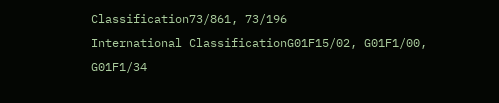Classification73/861, 73/196
International ClassificationG01F15/02, G01F1/00, G01F1/34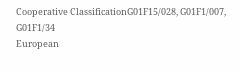Cooperative ClassificationG01F15/028, G01F1/007, G01F1/34
European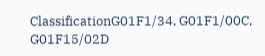ClassificationG01F1/34, G01F1/00C, G01F15/02D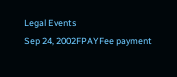Legal Events
Sep 24, 2002FPAYFee payment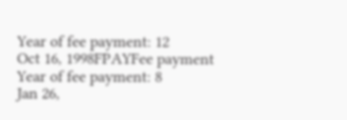Year of fee payment: 12
Oct 16, 1998FPAYFee payment
Year of fee payment: 8
Jan 26,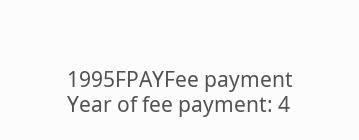1995FPAYFee payment
Year of fee payment: 4